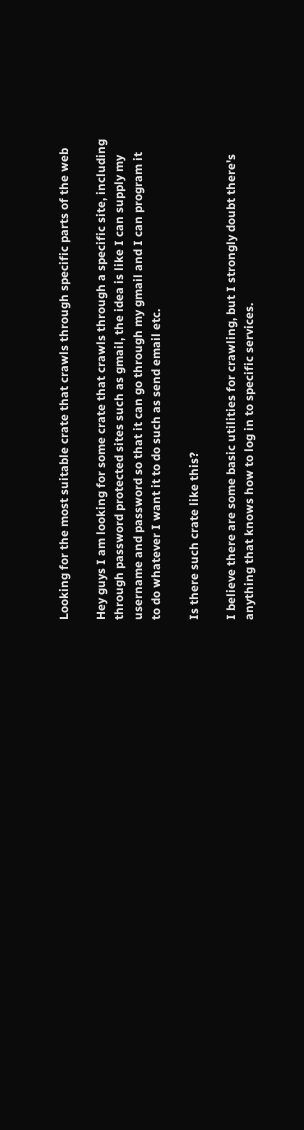Looking for the most suitable crate that crawls through specific parts of the web

Hey guys I am looking for some crate that crawls through a specific site, including through password protected sites such as gmail, the idea is like I can supply my username and password so that it can go through my gmail and I can program it to do whatever I want it to do such as send email etc.

Is there such crate like this?

I believe there are some basic utilities for crawling, but I strongly doubt there's anything that knows how to log in to specific services.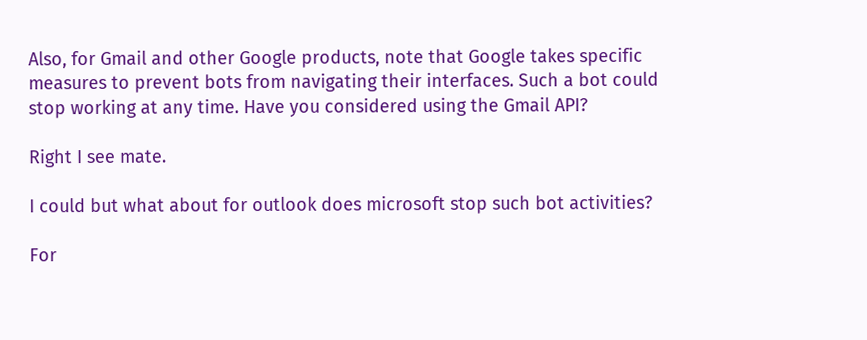Also, for Gmail and other Google products, note that Google takes specific measures to prevent bots from navigating their interfaces. Such a bot could stop working at any time. Have you considered using the Gmail API?

Right I see mate.

I could but what about for outlook does microsoft stop such bot activities?

For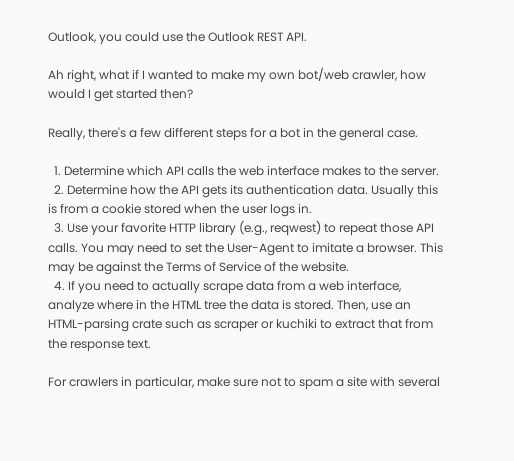Outlook, you could use the Outlook REST API.

Ah right, what if I wanted to make my own bot/web crawler, how would I get started then?

Really, there's a few different steps for a bot in the general case.

  1. Determine which API calls the web interface makes to the server.
  2. Determine how the API gets its authentication data. Usually this is from a cookie stored when the user logs in.
  3. Use your favorite HTTP library (e.g., reqwest) to repeat those API calls. You may need to set the User-Agent to imitate a browser. This may be against the Terms of Service of the website.
  4. If you need to actually scrape data from a web interface, analyze where in the HTML tree the data is stored. Then, use an HTML-parsing crate such as scraper or kuchiki to extract that from the response text.

For crawlers in particular, make sure not to spam a site with several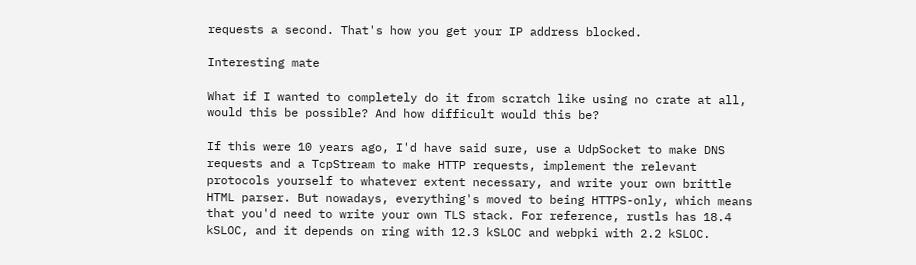requests a second. That's how you get your IP address blocked.

Interesting mate

What if I wanted to completely do it from scratch like using no crate at all, would this be possible? And how difficult would this be?

If this were 10 years ago, I'd have said sure, use a UdpSocket to make DNS requests and a TcpStream to make HTTP requests, implement the relevant protocols yourself to whatever extent necessary, and write your own brittle HTML parser. But nowadays, everything's moved to being HTTPS-only, which means that you'd need to write your own TLS stack. For reference, rustls has 18.4 kSLOC, and it depends on ring with 12.3 kSLOC and webpki with 2.2 kSLOC.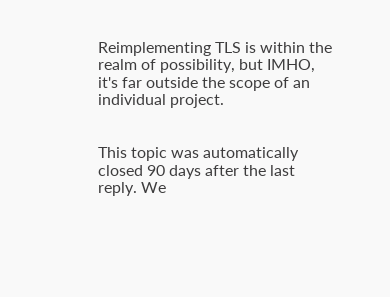Reimplementing TLS is within the realm of possibility, but IMHO, it's far outside the scope of an individual project.


This topic was automatically closed 90 days after the last reply. We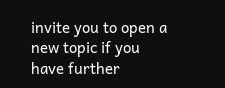invite you to open a new topic if you have further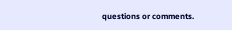questions or comments.